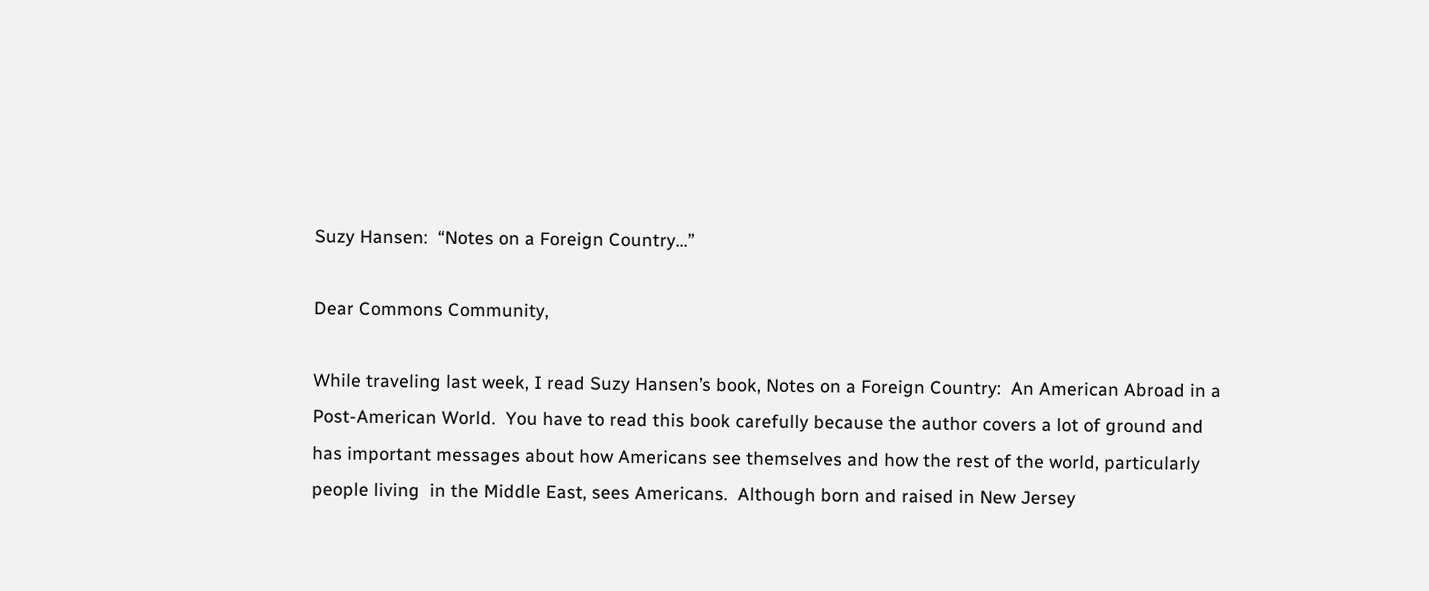Suzy Hansen:  “Notes on a Foreign Country…”

Dear Commons Community,

While traveling last week, I read Suzy Hansen’s book, Notes on a Foreign Country:  An American Abroad in a Post-American World.  You have to read this book carefully because the author covers a lot of ground and has important messages about how Americans see themselves and how the rest of the world, particularly people living  in the Middle East, sees Americans.  Although born and raised in New Jersey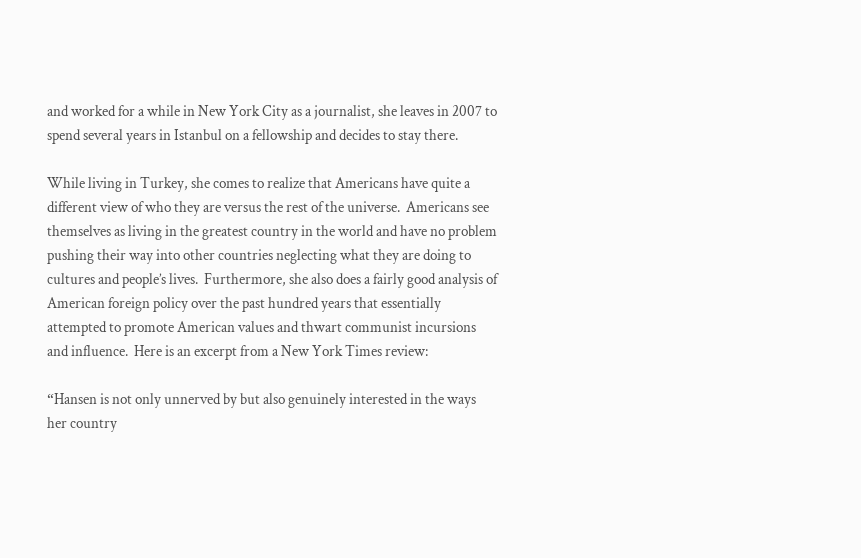and worked for a while in New York City as a journalist, she leaves in 2007 to spend several years in Istanbul on a fellowship and decides to stay there.

While living in Turkey, she comes to realize that Americans have quite a different view of who they are versus the rest of the universe.  Americans see themselves as living in the greatest country in the world and have no problem pushing their way into other countries neglecting what they are doing to cultures and people’s lives.  Furthermore, she also does a fairly good analysis of American foreign policy over the past hundred years that essentially attempted to promote American values and thwart communist incursions and influence.  Here is an excerpt from a New York Times review:

“Hansen is not only unnerved by but also genuinely interested in the ways her country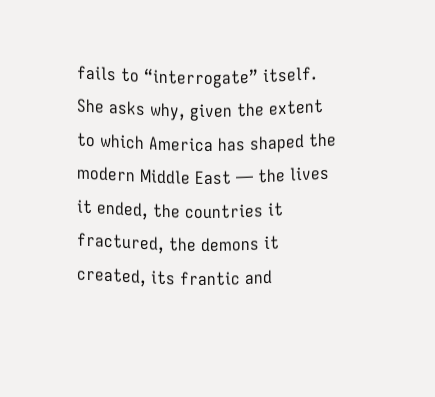fails to “interrogate” itself. She asks why, given the extent to which America has shaped the modern Middle East — the lives it ended, the countries it fractured, the demons it created, its frantic and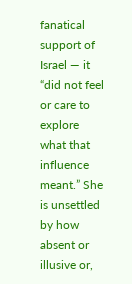fanatical support of Israel — it “did not feel or care to explore what that influence meant.” She is unsettled by how absent or illusive or,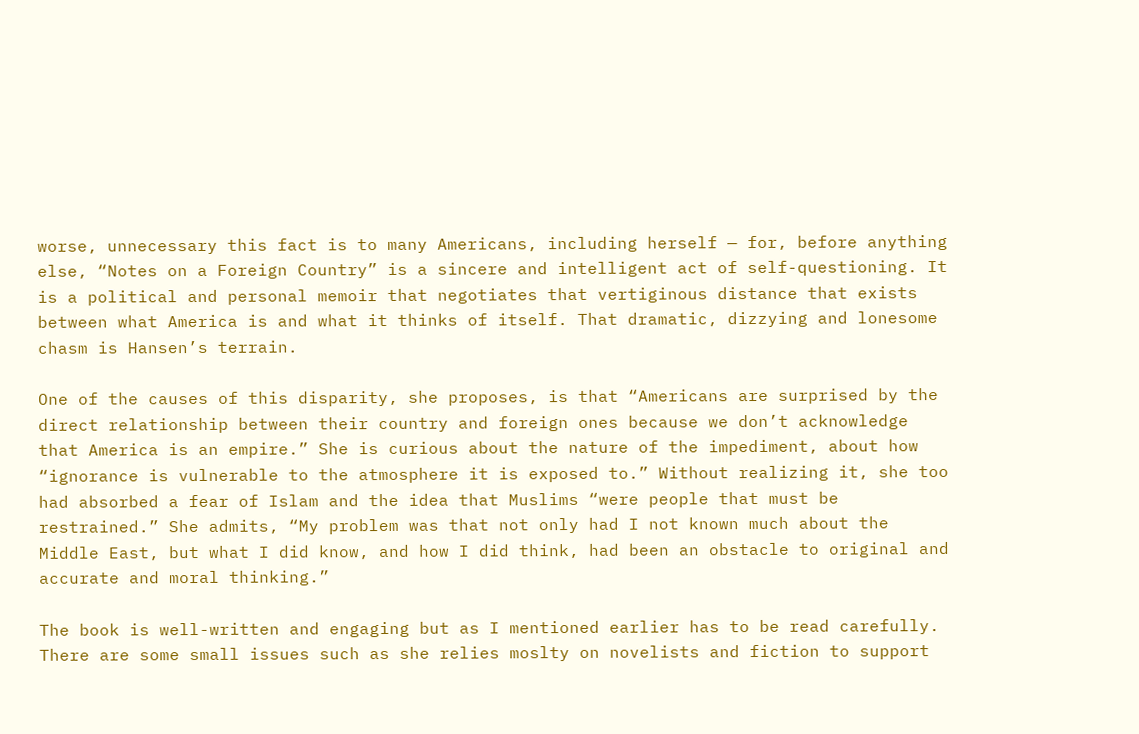worse, unnecessary this fact is to many Americans, including herself — for, before anything else, “Notes on a Foreign Country” is a sincere and intelligent act of self-questioning. It is a political and personal memoir that negotiates that vertiginous distance that exists between what America is and what it thinks of itself. That dramatic, dizzying and lonesome chasm is Hansen’s terrain.

One of the causes of this disparity, she proposes, is that “Americans are surprised by the direct relationship between their country and foreign ones because we don’t acknowledge that America is an empire.” She is curious about the nature of the impediment, about how “ignorance is vulnerable to the atmosphere it is exposed to.” Without realizing it, she too had absorbed a fear of Islam and the idea that Muslims “were people that must be restrained.” She admits, “My problem was that not only had I not known much about the Middle East, but what I did know, and how I did think, had been an obstacle to original and accurate and moral thinking.”

The book is well-written and engaging but as I mentioned earlier has to be read carefully.  There are some small issues such as she relies moslty on novelists and fiction to support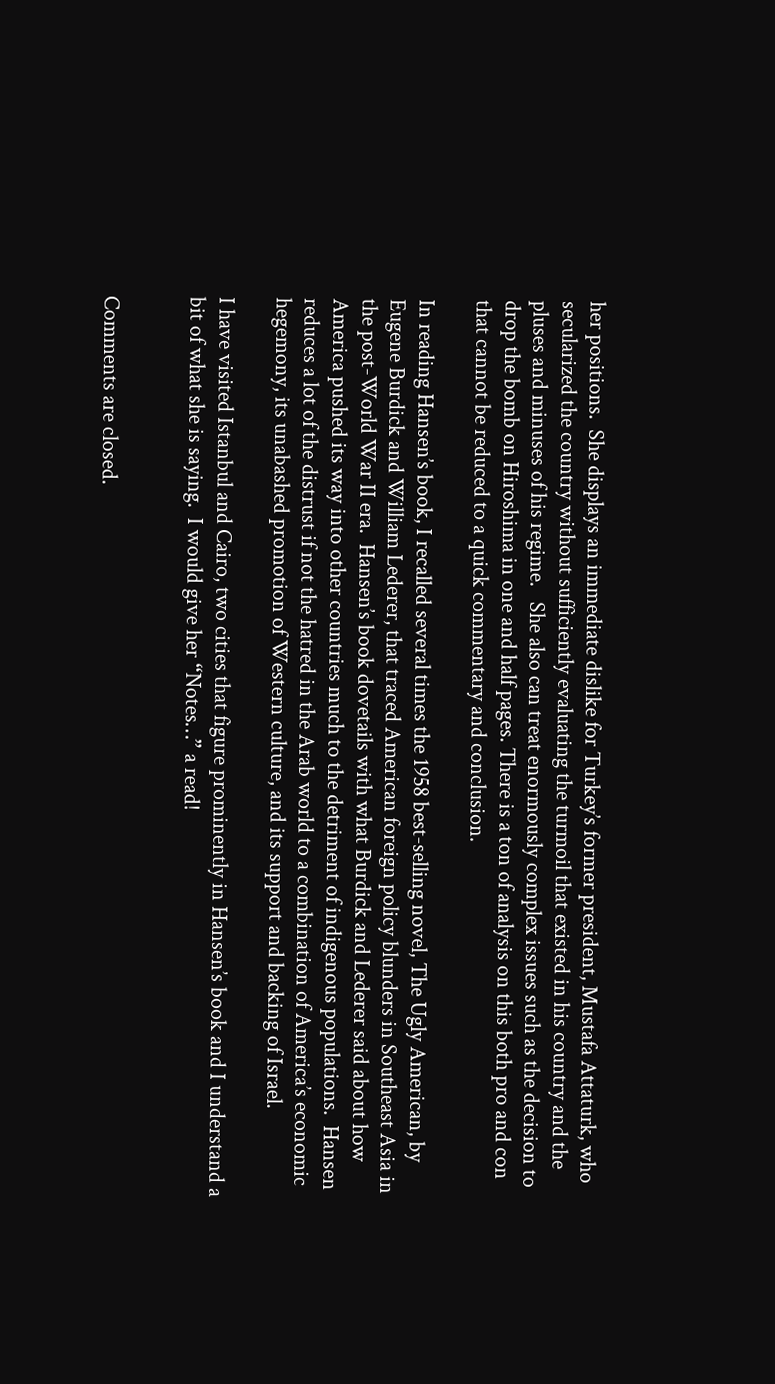her positions.  She displays an immediate dislike for Turkey’s former president, Mustafa Attaturk, who secularized the country without sufficiently evaluating the turmoil that existed in his country and the pluses and minuses of his regime.   She also can treat enormously complex issues such as the decision to drop the bomb on Hiroshima in one and half pages. There is a ton of analysis on this both pro and con that cannot be reduced to a quick commentary and conclusion.

In reading Hansen’s book, I recalled several times the 1958 best-selling novel, The Ugly American, by Eugene Burdick and William Lederer, that traced American foreign policy blunders in Southeast Asia in the post-World War II era.  Hansen’s book dovetails with what Burdick and Lederer said about how America pushed its way into other countries much to the detriment of indigenous populations.  Hansen reduces a lot of the distrust if not the hatred in the Arab world to a combination of America’s economic hegemony, its unabashed promotion of Western culture, and its support and backing of Israel.

I have visited Istanbul and Cairo, two cities that figure prominently in Hansen’s book and I understand a bit of what she is saying.  I would give her “Notes…” a read!


Comments are closed.